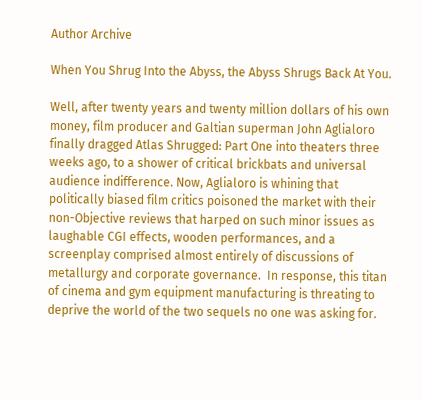Author Archive

When You Shrug Into the Abyss, the Abyss Shrugs Back At You.

Well, after twenty years and twenty million dollars of his own money, film producer and Galtian superman John Aglialoro finally dragged Atlas Shrugged: Part One into theaters three weeks ago, to a shower of critical brickbats and universal audience indifference. Now, Aglialoro is whining that politically biased film critics poisoned the market with their non-Objective reviews that harped on such minor issues as laughable CGI effects, wooden performances, and a screenplay comprised almost entirely of discussions of metallurgy and corporate governance.  In response, this titan of cinema and gym equipment manufacturing is threating to deprive the world of the two sequels no one was asking for.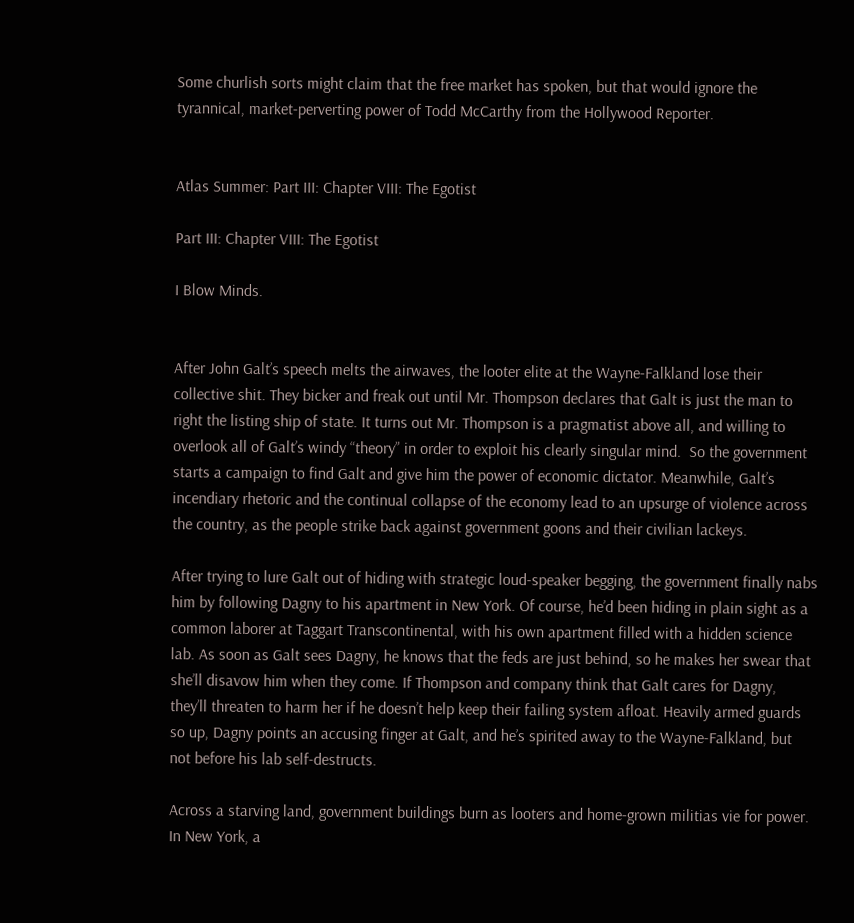Some churlish sorts might claim that the free market has spoken, but that would ignore the tyrannical, market-perverting power of Todd McCarthy from the Hollywood Reporter.


Atlas Summer: Part III: Chapter VIII: The Egotist

Part III: Chapter VIII: The Egotist

I Blow Minds.


After John Galt’s speech melts the airwaves, the looter elite at the Wayne-Falkland lose their collective shit. They bicker and freak out until Mr. Thompson declares that Galt is just the man to right the listing ship of state. It turns out Mr. Thompson is a pragmatist above all, and willing to overlook all of Galt’s windy “theory” in order to exploit his clearly singular mind.  So the government starts a campaign to find Galt and give him the power of economic dictator. Meanwhile, Galt’s incendiary rhetoric and the continual collapse of the economy lead to an upsurge of violence across the country, as the people strike back against government goons and their civilian lackeys.

After trying to lure Galt out of hiding with strategic loud-speaker begging, the government finally nabs him by following Dagny to his apartment in New York. Of course, he’d been hiding in plain sight as a common laborer at Taggart Transcontinental, with his own apartment filled with a hidden science lab. As soon as Galt sees Dagny, he knows that the feds are just behind, so he makes her swear that she’ll disavow him when they come. If Thompson and company think that Galt cares for Dagny, they’ll threaten to harm her if he doesn’t help keep their failing system afloat. Heavily armed guards so up, Dagny points an accusing finger at Galt, and he’s spirited away to the Wayne-Falkland, but not before his lab self-destructs.

Across a starving land, government buildings burn as looters and home-grown militias vie for power. In New York, a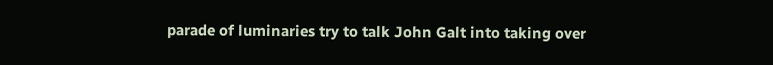parade of luminaries try to talk John Galt into taking over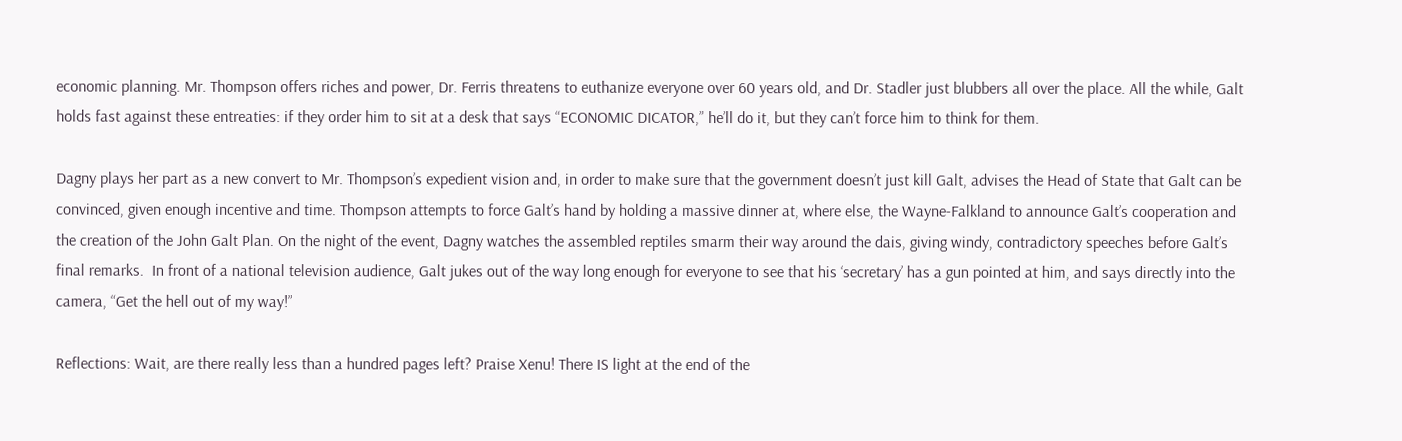economic planning. Mr. Thompson offers riches and power, Dr. Ferris threatens to euthanize everyone over 60 years old, and Dr. Stadler just blubbers all over the place. All the while, Galt holds fast against these entreaties: if they order him to sit at a desk that says “ECONOMIC DICATOR,” he’ll do it, but they can’t force him to think for them.

Dagny plays her part as a new convert to Mr. Thompson’s expedient vision and, in order to make sure that the government doesn’t just kill Galt, advises the Head of State that Galt can be convinced, given enough incentive and time. Thompson attempts to force Galt’s hand by holding a massive dinner at, where else, the Wayne-Falkland to announce Galt’s cooperation and the creation of the John Galt Plan. On the night of the event, Dagny watches the assembled reptiles smarm their way around the dais, giving windy, contradictory speeches before Galt’s final remarks.  In front of a national television audience, Galt jukes out of the way long enough for everyone to see that his ‘secretary’ has a gun pointed at him, and says directly into the camera, “Get the hell out of my way!”

Reflections: Wait, are there really less than a hundred pages left? Praise Xenu! There IS light at the end of the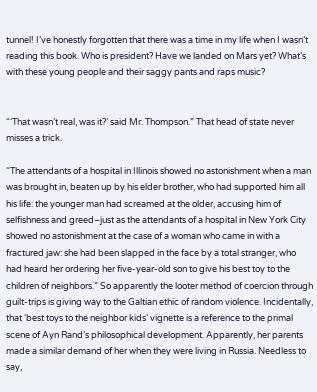tunnel! I’ve honestly forgotten that there was a time in my life when I wasn’t reading this book. Who is president? Have we landed on Mars yet? What’s with these young people and their saggy pants and raps music?


“‘That wasn’t real, was it?’ said Mr. Thompson.” That head of state never misses a trick.

“The attendants of a hospital in Illinois showed no astonishment when a man was brought in, beaten up by his elder brother, who had supported him all his life: the younger man had screamed at the older, accusing him of selfishness and greed–just as the attendants of a hospital in New York City showed no astonishment at the case of a woman who came in with a fractured jaw: she had been slapped in the face by a total stranger, who had heard her ordering her five-year-old son to give his best toy to the children of neighbors.” So apparently the looter method of coercion through guilt-trips is giving way to the Galtian ethic of random violence. Incidentally, that ‘best toys to the neighbor kids’ vignette is a reference to the primal scene of Ayn Rand’s philosophical development. Apparently, her parents made a similar demand of her when they were living in Russia. Needless to say,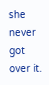she never got over it.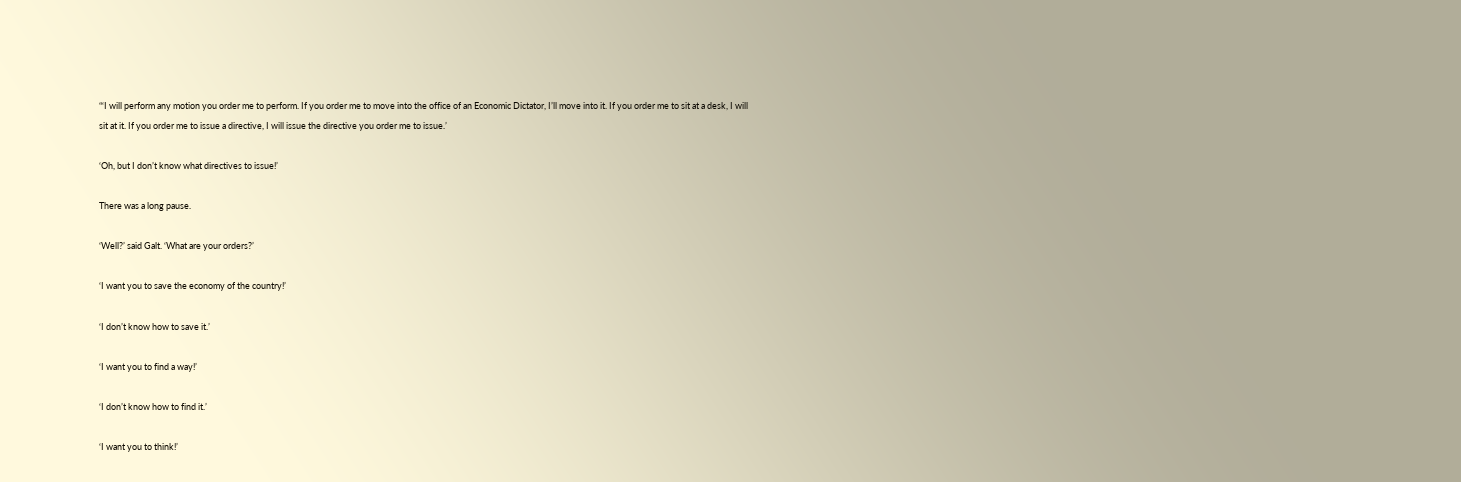“‘I will perform any motion you order me to perform. If you order me to move into the office of an Economic Dictator, I’ll move into it. If you order me to sit at a desk, I will sit at it. If you order me to issue a directive, I will issue the directive you order me to issue.’

‘Oh, but I don’t know what directives to issue!’

There was a long pause.

‘Well?’ said Galt. ‘What are your orders?’

‘I want you to save the economy of the country!’

‘I don’t know how to save it.’

‘I want you to find a way!’

‘I don’t know how to find it.’

‘I want you to think!’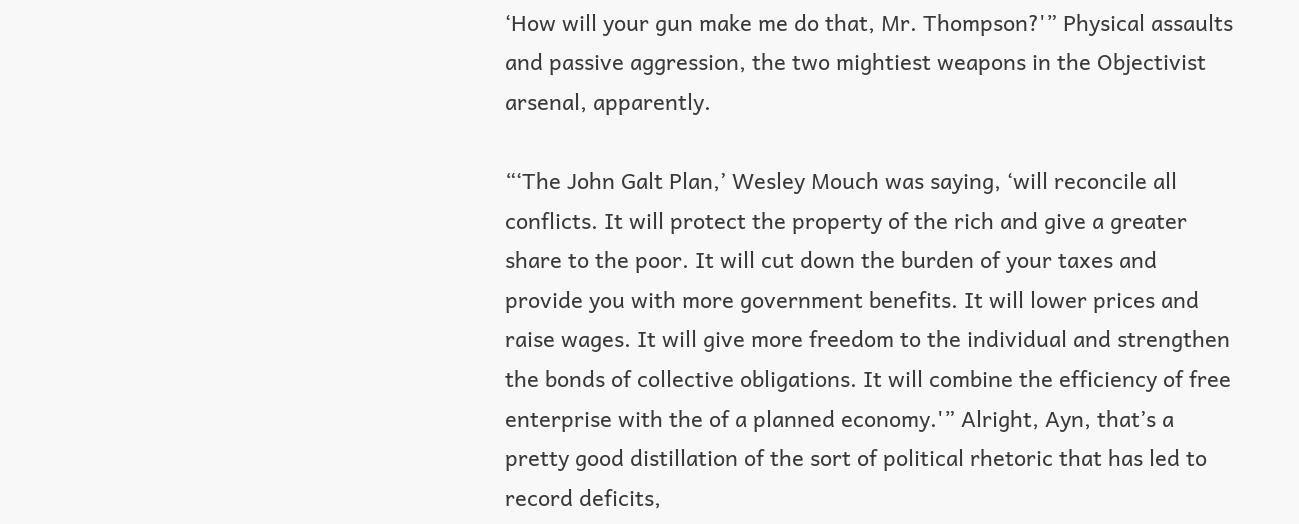‘How will your gun make me do that, Mr. Thompson?'” Physical assaults and passive aggression, the two mightiest weapons in the Objectivist arsenal, apparently.

“‘The John Galt Plan,’ Wesley Mouch was saying, ‘will reconcile all conflicts. It will protect the property of the rich and give a greater share to the poor. It will cut down the burden of your taxes and provide you with more government benefits. It will lower prices and raise wages. It will give more freedom to the individual and strengthen the bonds of collective obligations. It will combine the efficiency of free enterprise with the of a planned economy.'” Alright, Ayn, that’s a pretty good distillation of the sort of political rhetoric that has led to record deficits,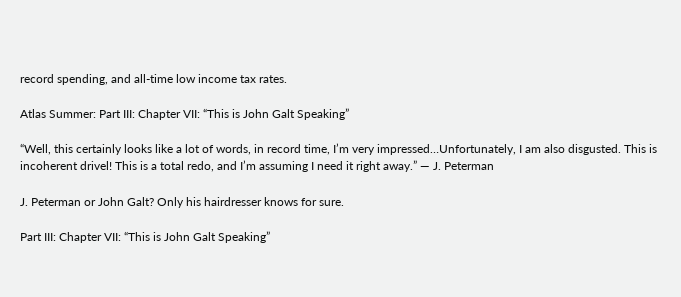record spending, and all-time low income tax rates.

Atlas Summer: Part III: Chapter VII: “This is John Galt Speaking”

“Well, this certainly looks like a lot of words, in record time, I’m very impressed…Unfortunately, I am also disgusted. This is incoherent drivel! This is a total redo, and I’m assuming I need it right away.” — J. Peterman

J. Peterman or John Galt? Only his hairdresser knows for sure.

Part III: Chapter VII: “This is John Galt Speaking”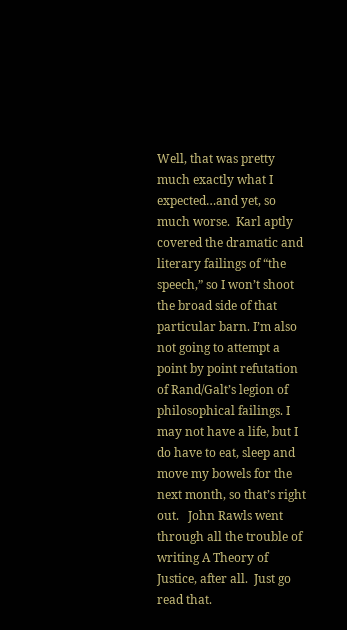Well, that was pretty much exactly what I expected…and yet, so much worse.  Karl aptly covered the dramatic and literary failings of “the speech,” so I won’t shoot the broad side of that particular barn. I’m also not going to attempt a point by point refutation of Rand/Galt’s legion of philosophical failings. I may not have a life, but I do have to eat, sleep and move my bowels for the next month, so that’s right out.   John Rawls went through all the trouble of writing A Theory of Justice, after all.  Just go read that.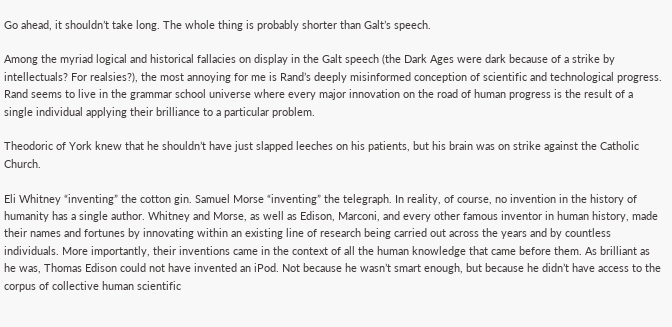Go ahead, it shouldn’t take long. The whole thing is probably shorter than Galt’s speech.

Among the myriad logical and historical fallacies on display in the Galt speech (the Dark Ages were dark because of a strike by intellectuals? For realsies?), the most annoying for me is Rand’s deeply misinformed conception of scientific and technological progress. Rand seems to live in the grammar school universe where every major innovation on the road of human progress is the result of a single individual applying their brilliance to a particular problem.

Theodoric of York knew that he shouldn’t have just slapped leeches on his patients, but his brain was on strike against the Catholic Church.

Eli Whitney “inventing” the cotton gin. Samuel Morse “inventing” the telegraph. In reality, of course, no invention in the history of humanity has a single author. Whitney and Morse, as well as Edison, Marconi, and every other famous inventor in human history, made their names and fortunes by innovating within an existing line of research being carried out across the years and by countless individuals. More importantly, their inventions came in the context of all the human knowledge that came before them. As brilliant as he was, Thomas Edison could not have invented an iPod. Not because he wasn’t smart enough, but because he didn’t have access to the corpus of collective human scientific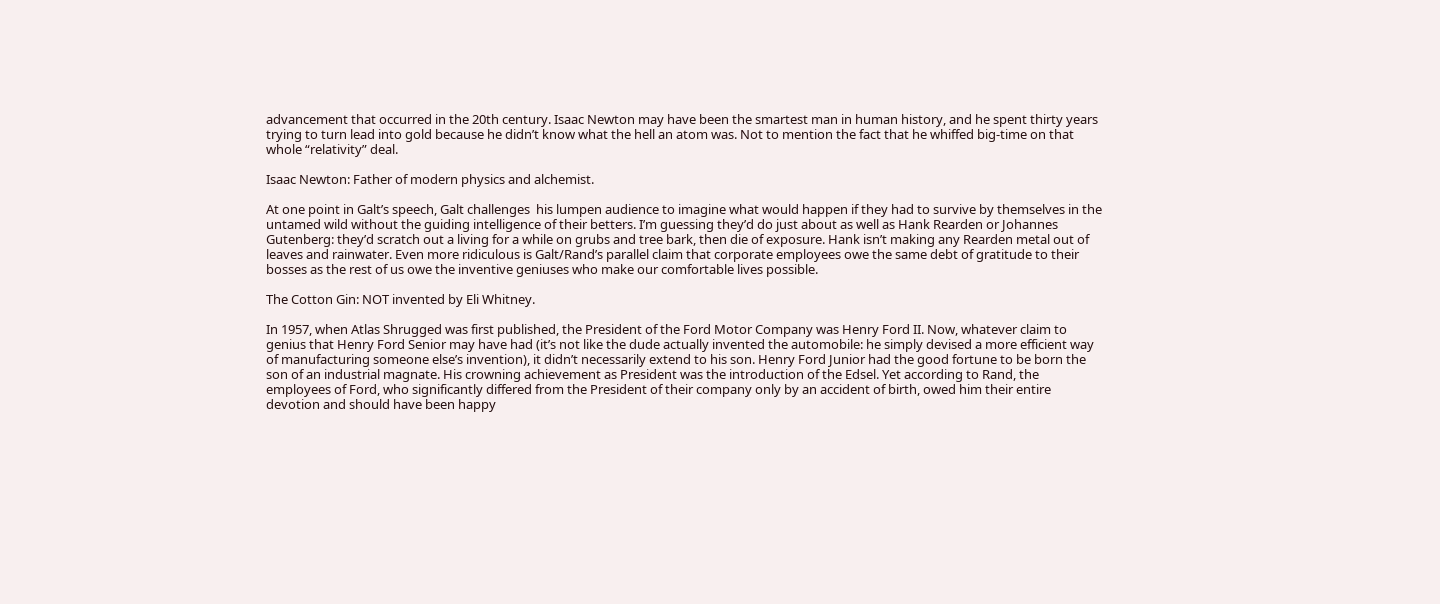advancement that occurred in the 20th century. Isaac Newton may have been the smartest man in human history, and he spent thirty years trying to turn lead into gold because he didn’t know what the hell an atom was. Not to mention the fact that he whiffed big-time on that whole “relativity” deal.

Isaac Newton: Father of modern physics and alchemist.

At one point in Galt’s speech, Galt challenges  his lumpen audience to imagine what would happen if they had to survive by themselves in the untamed wild without the guiding intelligence of their betters. I’m guessing they’d do just about as well as Hank Rearden or Johannes Gutenberg: they’d scratch out a living for a while on grubs and tree bark, then die of exposure. Hank isn’t making any Rearden metal out of leaves and rainwater. Even more ridiculous is Galt/Rand’s parallel claim that corporate employees owe the same debt of gratitude to their bosses as the rest of us owe the inventive geniuses who make our comfortable lives possible.

The Cotton Gin: NOT invented by Eli Whitney.

In 1957, when Atlas Shrugged was first published, the President of the Ford Motor Company was Henry Ford II. Now, whatever claim to genius that Henry Ford Senior may have had (it’s not like the dude actually invented the automobile: he simply devised a more efficient way of manufacturing someone else’s invention), it didn’t necessarily extend to his son. Henry Ford Junior had the good fortune to be born the son of an industrial magnate. His crowning achievement as President was the introduction of the Edsel. Yet according to Rand, the employees of Ford, who significantly differed from the President of their company only by an accident of birth, owed him their entire devotion and should have been happy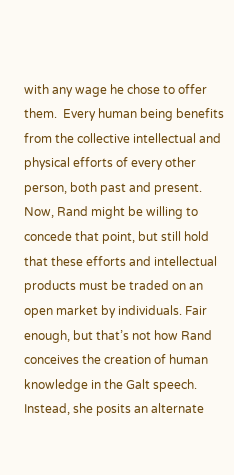with any wage he chose to offer them.  Every human being benefits from the collective intellectual and physical efforts of every other person, both past and present. Now, Rand might be willing to concede that point, but still hold that these efforts and intellectual products must be traded on an open market by individuals. Fair enough, but that’s not how Rand conceives the creation of human knowledge in the Galt speech. Instead, she posits an alternate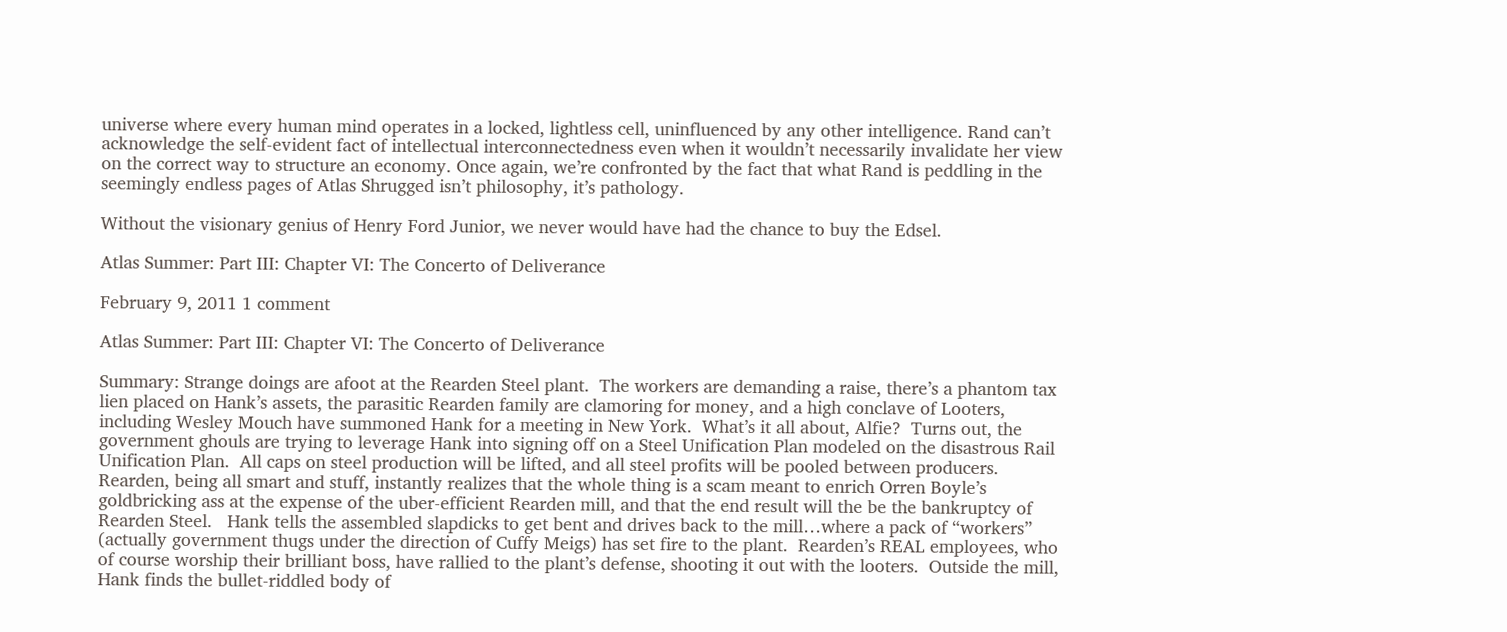universe where every human mind operates in a locked, lightless cell, uninfluenced by any other intelligence. Rand can’t acknowledge the self-evident fact of intellectual interconnectedness even when it wouldn’t necessarily invalidate her view on the correct way to structure an economy. Once again, we’re confronted by the fact that what Rand is peddling in the seemingly endless pages of Atlas Shrugged isn’t philosophy, it’s pathology.

Without the visionary genius of Henry Ford Junior, we never would have had the chance to buy the Edsel.

Atlas Summer: Part III: Chapter VI: The Concerto of Deliverance

February 9, 2011 1 comment

Atlas Summer: Part III: Chapter VI: The Concerto of Deliverance

Summary: Strange doings are afoot at the Rearden Steel plant.  The workers are demanding a raise, there’s a phantom tax lien placed on Hank’s assets, the parasitic Rearden family are clamoring for money, and a high conclave of Looters, including Wesley Mouch have summoned Hank for a meeting in New York.  What’s it all about, Alfie?  Turns out, the government ghouls are trying to leverage Hank into signing off on a Steel Unification Plan modeled on the disastrous Rail Unification Plan.  All caps on steel production will be lifted, and all steel profits will be pooled between producers.  Rearden, being all smart and stuff, instantly realizes that the whole thing is a scam meant to enrich Orren Boyle’s goldbricking ass at the expense of the uber-efficient Rearden mill, and that the end result will the be the bankruptcy of Rearden Steel.   Hank tells the assembled slapdicks to get bent and drives back to the mill…where a pack of “workers” (actually government thugs under the direction of Cuffy Meigs) has set fire to the plant.  Rearden’s REAL employees, who of course worship their brilliant boss, have rallied to the plant’s defense, shooting it out with the looters.  Outside the mill, Hank finds the bullet-riddled body of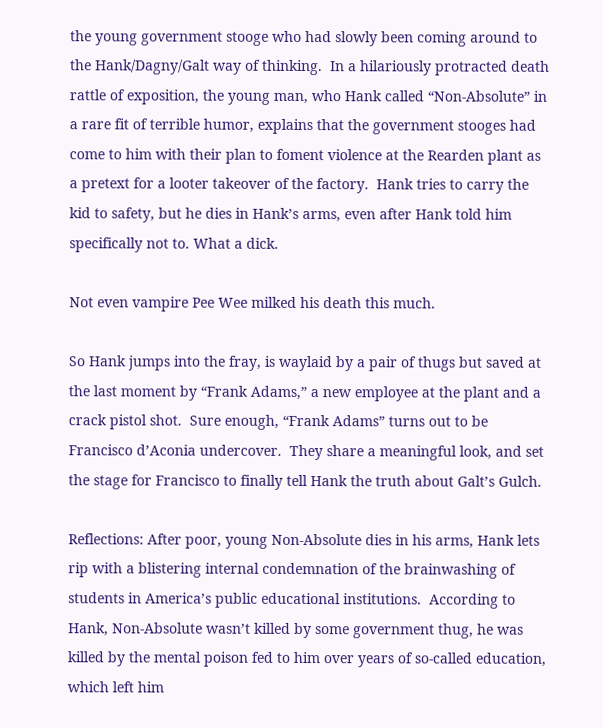the young government stooge who had slowly been coming around to the Hank/Dagny/Galt way of thinking.  In a hilariously protracted death rattle of exposition, the young man, who Hank called “Non-Absolute” in a rare fit of terrible humor, explains that the government stooges had come to him with their plan to foment violence at the Rearden plant as a pretext for a looter takeover of the factory.  Hank tries to carry the kid to safety, but he dies in Hank’s arms, even after Hank told him specifically not to. What a dick.

Not even vampire Pee Wee milked his death this much.

So Hank jumps into the fray, is waylaid by a pair of thugs but saved at the last moment by “Frank Adams,” a new employee at the plant and a crack pistol shot.  Sure enough, “Frank Adams” turns out to be Francisco d’Aconia undercover.  They share a meaningful look, and set the stage for Francisco to finally tell Hank the truth about Galt’s Gulch.

Reflections: After poor, young Non-Absolute dies in his arms, Hank lets rip with a blistering internal condemnation of the brainwashing of students in America’s public educational institutions.  According to Hank, Non-Absolute wasn’t killed by some government thug, he was killed by the mental poison fed to him over years of so-called education, which left him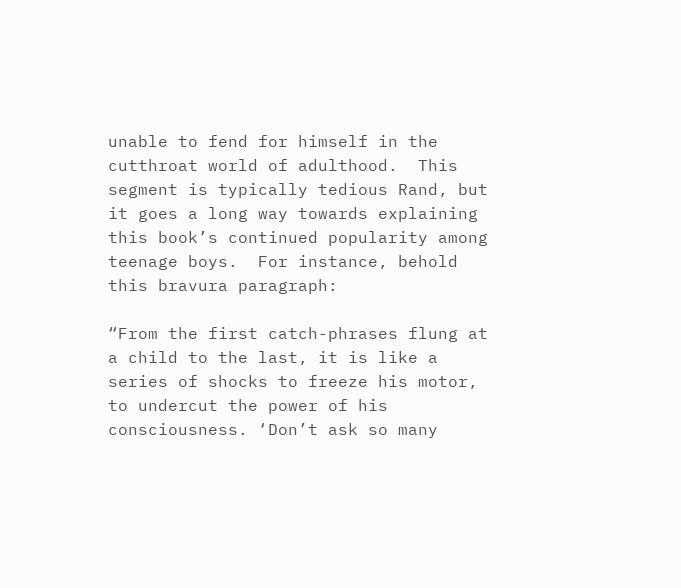unable to fend for himself in the cutthroat world of adulthood.  This segment is typically tedious Rand, but it goes a long way towards explaining this book’s continued popularity among teenage boys.  For instance, behold this bravura paragraph:

“From the first catch-phrases flung at a child to the last, it is like a series of shocks to freeze his motor, to undercut the power of his consciousness. ‘Don’t ask so many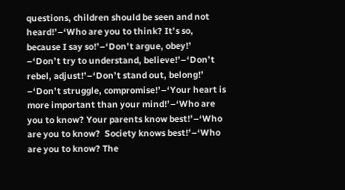questions, children should be seen and not heard!’–‘Who are you to think? It’s so, because I say so!’–‘Don’t argue, obey!’ –‘Don’t try to understand, believe!’–‘Don’t rebel, adjust!’–‘Don’t stand out, belong!’ –‘Don’t struggle, compromise!’–‘Your heart is more important than your mind!’–‘Who are you to know? Your parents know best!’–‘Who are you to know?  Society knows best!’–‘Who are you to know? The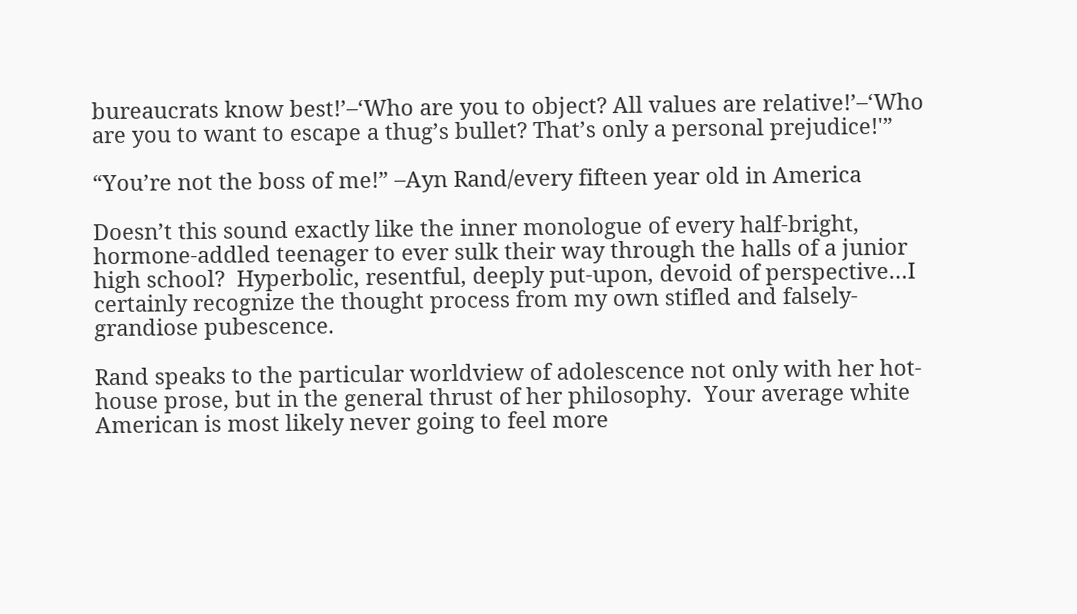bureaucrats know best!’–‘Who are you to object? All values are relative!’–‘Who are you to want to escape a thug’s bullet? That’s only a personal prejudice!'”

“You’re not the boss of me!” –Ayn Rand/every fifteen year old in America

Doesn’t this sound exactly like the inner monologue of every half-bright, hormone-addled teenager to ever sulk their way through the halls of a junior high school?  Hyperbolic, resentful, deeply put-upon, devoid of perspective…I certainly recognize the thought process from my own stifled and falsely-grandiose pubescence.

Rand speaks to the particular worldview of adolescence not only with her hot-house prose, but in the general thrust of her philosophy.  Your average white American is most likely never going to feel more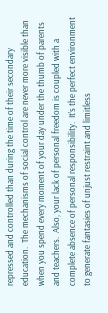repressed and controlled than during the time of their secondary education.  The mechanisms of social control are never more visible than when you spend every moment of your day under the thumb of parents and teachers.  Also, your lack of personal freedom is coupled with a complete absence of personal responsibility.  It’s the perfect environment to generate fantasies of unjust restraint and limitless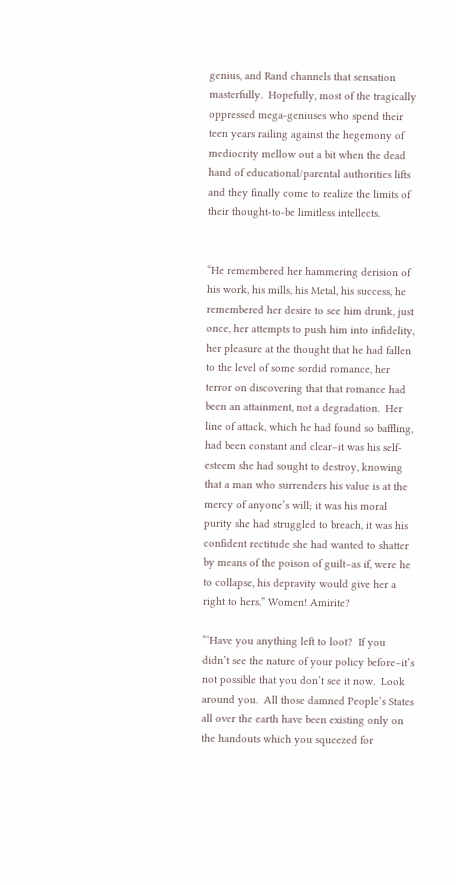genius, and Rand channels that sensation masterfully.  Hopefully, most of the tragically oppressed mega-geniuses who spend their teen years railing against the hegemony of mediocrity mellow out a bit when the dead hand of educational/parental authorities lifts and they finally come to realize the limits of their thought-to-be limitless intellects.


“He remembered her hammering derision of his work, his mills, his Metal, his success, he remembered her desire to see him drunk, just once, her attempts to push him into infidelity, her pleasure at the thought that he had fallen to the level of some sordid romance, her terror on discovering that that romance had been an attainment, not a degradation.  Her line of attack, which he had found so baffling, had been constant and clear–it was his self-esteem she had sought to destroy, knowing that a man who surrenders his value is at the mercy of anyone’s will; it was his moral purity she had struggled to breach, it was his confident rectitude she had wanted to shatter by means of the poison of guilt–as if, were he to collapse, his depravity would give her a right to hers.” Women! Amirite?

“‘Have you anything left to loot?  If you didn’t see the nature of your policy before–it’s not possible that you don’t see it now.  Look around you.  All those damned People’s States all over the earth have been existing only on the handouts which you squeezed for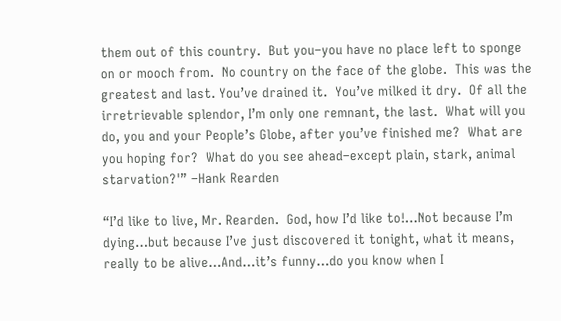them out of this country.  But you–you have no place left to sponge on or mooch from.  No country on the face of the globe.  This was the greatest and last. You’ve drained it.  You’ve milked it dry.  Of all the irretrievable splendor, I’m only one remnant, the last.  What will you do, you and your People’s Globe, after you’ve finished me?  What are you hoping for?  What do you see ahead–except plain, stark, animal starvation?'” –Hank Rearden

“I’d like to live, Mr. Rearden.  God, how I’d like to!…Not because I’m dying…but because I’ve just discovered it tonight, what it means, really to be alive…And…it’s funny…do you know when I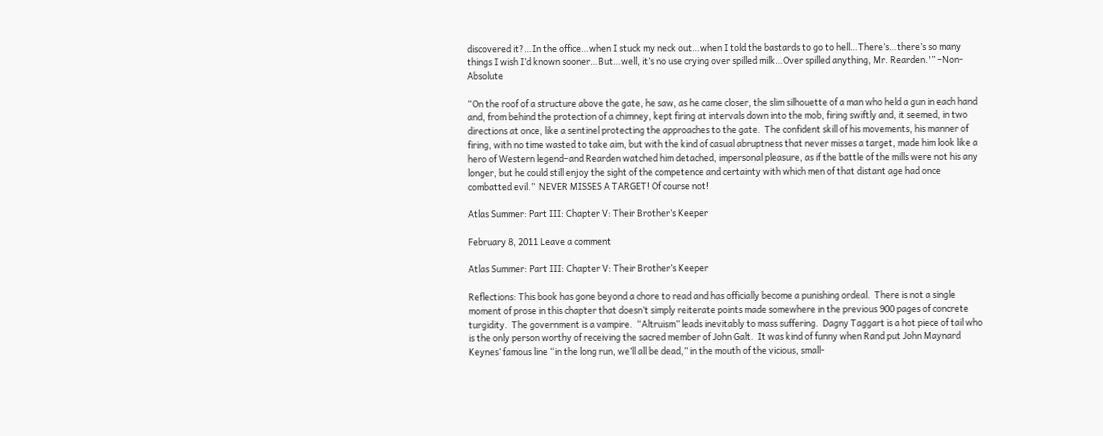discovered it?…In the office…when I stuck my neck out…when I told the bastards to go to hell…There’s…there’s so many things I wish I’d known sooner…But…well, it’s no use crying over spilled milk…Over spilled anything, Mr. Rearden.'” –Non-Absolute

“On the roof of a structure above the gate, he saw, as he came closer, the slim silhouette of a man who held a gun in each hand and, from behind the protection of a chimney, kept firing at intervals down into the mob, firing swiftly and, it seemed, in two directions at once, like a sentinel protecting the approaches to the gate.  The confident skill of his movements, his manner of firing, with no time wasted to take aim, but with the kind of casual abruptness that never misses a target, made him look like a hero of Western legend–and Rearden watched him detached, impersonal pleasure, as if the battle of the mills were not his any longer, but he could still enjoy the sight of the competence and certainty with which men of that distant age had once combatted evil.”  NEVER MISSES A TARGET! Of course not!

Atlas Summer: Part III: Chapter V: Their Brother’s Keeper

February 8, 2011 Leave a comment

Atlas Summer: Part III: Chapter V: Their Brother’s Keeper

Reflections: This book has gone beyond a chore to read and has officially become a punishing ordeal.  There is not a single moment of prose in this chapter that doesn’t simply reiterate points made somewhere in the previous 900 pages of concrete turgidity.  The government is a vampire.  “Altruism” leads inevitably to mass suffering.  Dagny Taggart is a hot piece of tail who is the only person worthy of receiving the sacred member of John Galt.  It was kind of funny when Rand put John Maynard Keynes’ famous line “in the long run, we’ll all be dead,” in the mouth of the vicious, small-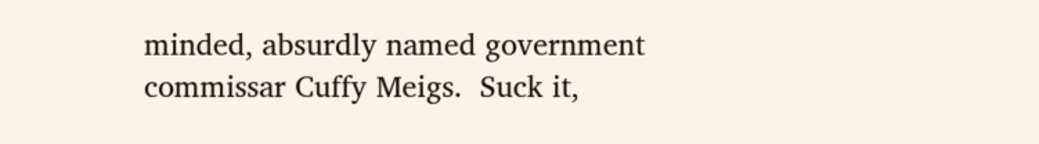minded, absurdly named government commissar Cuffy Meigs.  Suck it,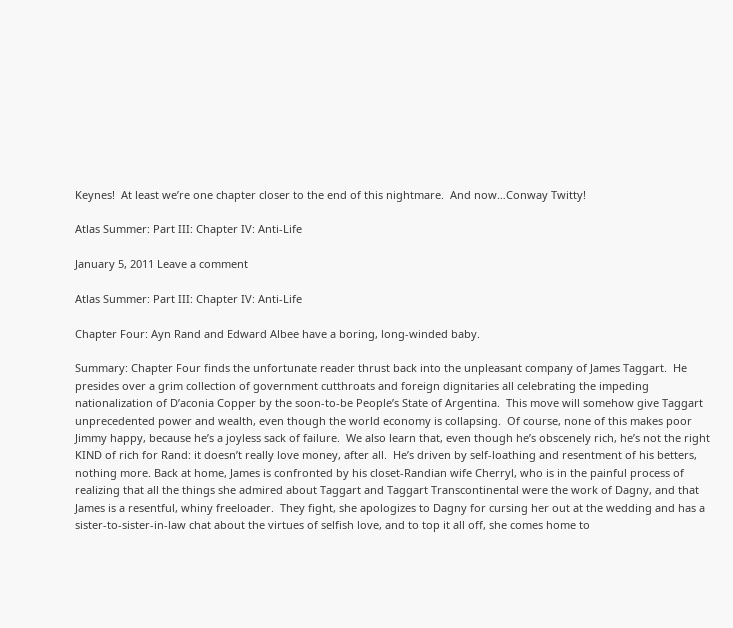Keynes!  At least we’re one chapter closer to the end of this nightmare.  And now…Conway Twitty!

Atlas Summer: Part III: Chapter IV: Anti-Life

January 5, 2011 Leave a comment

Atlas Summer: Part III: Chapter IV: Anti-Life

Chapter Four: Ayn Rand and Edward Albee have a boring, long-winded baby.

Summary: Chapter Four finds the unfortunate reader thrust back into the unpleasant company of James Taggart.  He presides over a grim collection of government cutthroats and foreign dignitaries all celebrating the impeding nationalization of D’aconia Copper by the soon-to-be People’s State of Argentina.  This move will somehow give Taggart unprecedented power and wealth, even though the world economy is collapsing.  Of course, none of this makes poor Jimmy happy, because he’s a joyless sack of failure.  We also learn that, even though he’s obscenely rich, he’s not the right KIND of rich for Rand: it doesn’t really love money, after all.  He’s driven by self-loathing and resentment of his betters, nothing more. Back at home, James is confronted by his closet-Randian wife Cherryl, who is in the painful process of realizing that all the things she admired about Taggart and Taggart Transcontinental were the work of Dagny, and that James is a resentful, whiny freeloader.  They fight, she apologizes to Dagny for cursing her out at the wedding and has a sister-to-sister-in-law chat about the virtues of selfish love, and to top it all off, she comes home to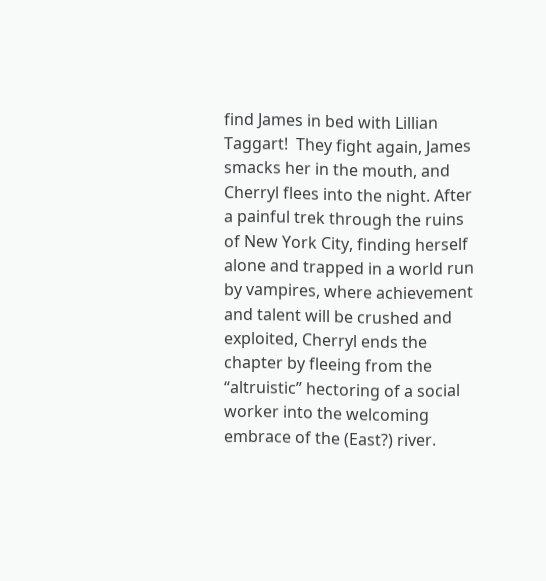find James in bed with Lillian Taggart!  They fight again, James smacks her in the mouth, and Cherryl flees into the night. After a painful trek through the ruins of New York City, finding herself alone and trapped in a world run by vampires, where achievement and talent will be crushed and exploited, Cherryl ends the chapter by fleeing from the “altruistic” hectoring of a social worker into the welcoming embrace of the (East?) river.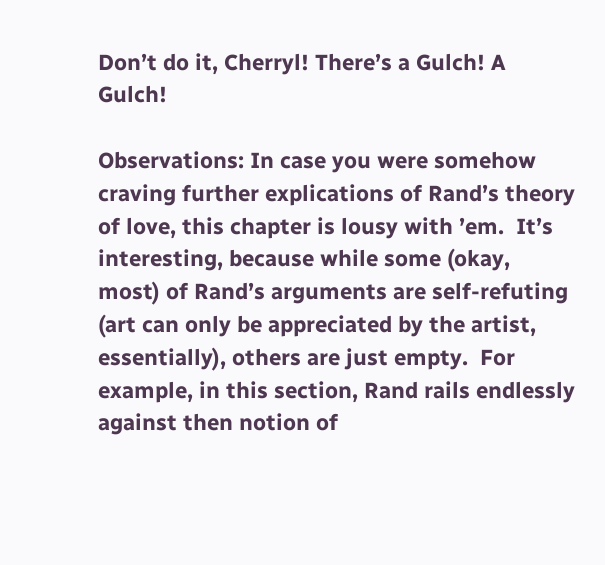Don’t do it, Cherryl! There’s a Gulch! A Gulch!

Observations: In case you were somehow craving further explications of Rand’s theory of love, this chapter is lousy with ’em.  It’s interesting, because while some (okay, most) of Rand’s arguments are self-refuting (art can only be appreciated by the artist, essentially), others are just empty.  For example, in this section, Rand rails endlessly against then notion of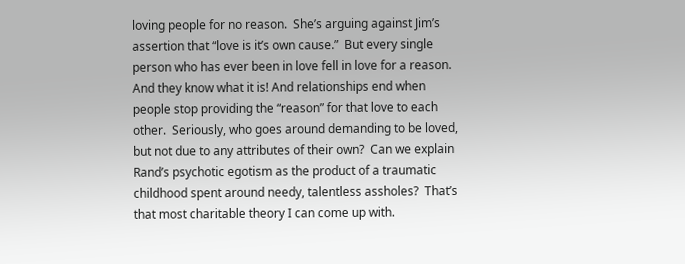loving people for no reason.  She’s arguing against Jim’s assertion that “love is it’s own cause.”  But every single person who has ever been in love fell in love for a reason. And they know what it is! And relationships end when people stop providing the “reason” for that love to each other.  Seriously, who goes around demanding to be loved, but not due to any attributes of their own?  Can we explain Rand’s psychotic egotism as the product of a traumatic childhood spent around needy, talentless assholes?  That’s that most charitable theory I can come up with.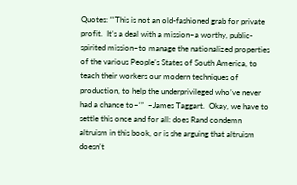Quotes: “‘This is not an old-fashioned grab for private profit.  It’s a deal with a mission–a worthy, public-spirited mission–to manage the nationalized properties of the various People’s States of South America, to teach their workers our modern techniques of production, to help the underprivileged who’ve never had a chance to–‘”  –James Taggart.  Okay, we have to settle this once and for all: does Rand condemn altruism in this book, or is she arguing that altruism doesn’t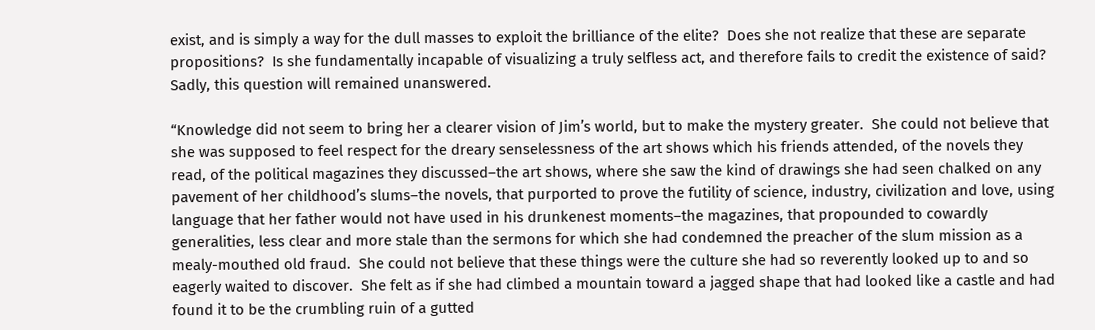exist, and is simply a way for the dull masses to exploit the brilliance of the elite?  Does she not realize that these are separate propositions?  Is she fundamentally incapable of visualizing a truly selfless act, and therefore fails to credit the existence of said?  Sadly, this question will remained unanswered.

“Knowledge did not seem to bring her a clearer vision of Jim’s world, but to make the mystery greater.  She could not believe that she was supposed to feel respect for the dreary senselessness of the art shows which his friends attended, of the novels they read, of the political magazines they discussed–the art shows, where she saw the kind of drawings she had seen chalked on any pavement of her childhood’s slums–the novels, that purported to prove the futility of science, industry, civilization and love, using language that her father would not have used in his drunkenest moments–the magazines, that propounded to cowardly generalities, less clear and more stale than the sermons for which she had condemned the preacher of the slum mission as a mealy-mouthed old fraud.  She could not believe that these things were the culture she had so reverently looked up to and so eagerly waited to discover.  She felt as if she had climbed a mountain toward a jagged shape that had looked like a castle and had found it to be the crumbling ruin of a gutted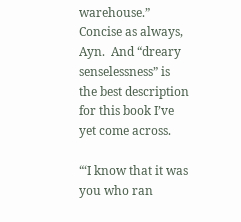warehouse.”   Concise as always, Ayn.  And “dreary senselessness” is the best description for this book I’ve yet come across.

“‘I know that it was you who ran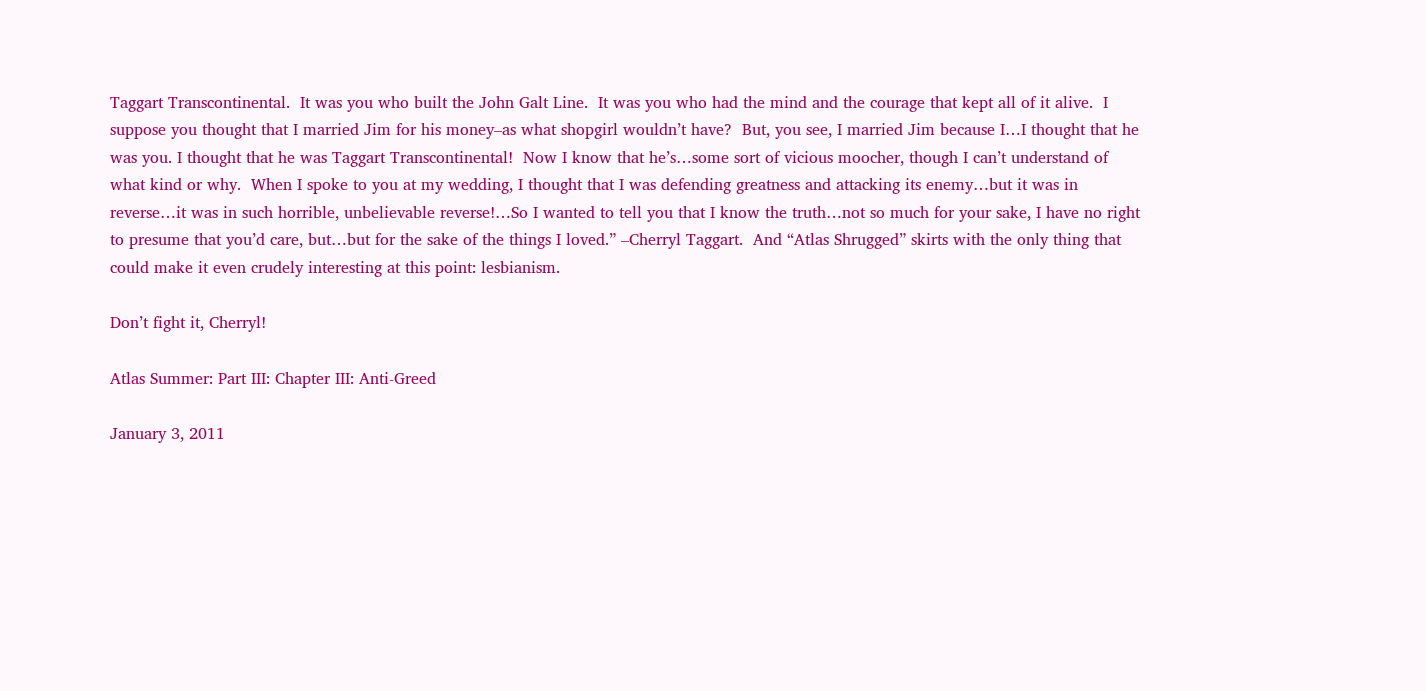Taggart Transcontinental.  It was you who built the John Galt Line.  It was you who had the mind and the courage that kept all of it alive.  I suppose you thought that I married Jim for his money–as what shopgirl wouldn’t have?  But, you see, I married Jim because I…I thought that he was you. I thought that he was Taggart Transcontinental!  Now I know that he’s…some sort of vicious moocher, though I can’t understand of what kind or why.  When I spoke to you at my wedding, I thought that I was defending greatness and attacking its enemy…but it was in reverse…it was in such horrible, unbelievable reverse!…So I wanted to tell you that I know the truth…not so much for your sake, I have no right to presume that you’d care, but…but for the sake of the things I loved.” –Cherryl Taggart.  And “Atlas Shrugged” skirts with the only thing that could make it even crudely interesting at this point: lesbianism.

Don’t fight it, Cherryl!

Atlas Summer: Part III: Chapter III: Anti-Greed

January 3, 2011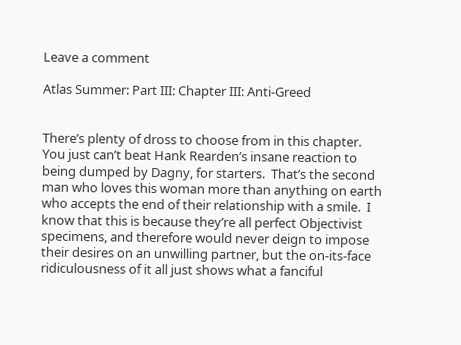Leave a comment

Atlas Summer: Part III: Chapter III: Anti-Greed


There’s plenty of dross to choose from in this chapter.  You just can’t beat Hank Rearden’s insane reaction to being dumped by Dagny, for starters.  That’s the second man who loves this woman more than anything on earth who accepts the end of their relationship with a smile.  I know that this is because they’re all perfect Objectivist specimens, and therefore would never deign to impose their desires on an unwilling partner, but the on-its-face ridiculousness of it all just shows what a fanciful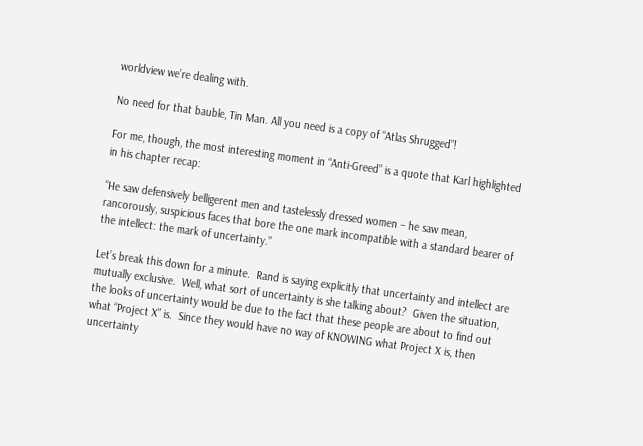worldview we’re dealing with.

No need for that bauble, Tin Man. All you need is a copy of “Atlas Shrugged”!

For me, though, the most interesting moment in “Anti-Greed” is a quote that Karl highlighted in his chapter recap:

“He saw defensively belligerent men and tastelessly dressed women – he saw mean, rancorously, suspicious faces that bore the one mark incompatible with a standard bearer of the intellect: the mark of uncertainty.”

Let’s break this down for a minute.  Rand is saying explicitly that uncertainty and intellect are mutually exclusive.  Well, what sort of uncertainty is she talking about?  Given the situation, the looks of uncertainty would be due to the fact that these people are about to find out what “Project X” is.  Since they would have no way of KNOWING what Project X is, then uncertainty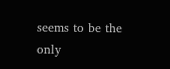seems to be the only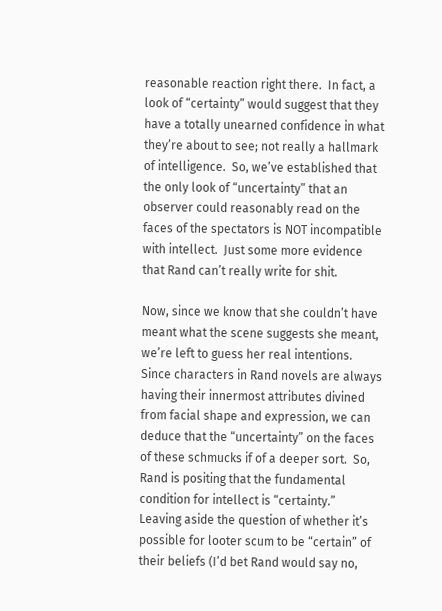reasonable reaction right there.  In fact, a look of “certainty” would suggest that they have a totally unearned confidence in what they’re about to see; not really a hallmark of intelligence.  So, we’ve established that the only look of “uncertainty” that an observer could reasonably read on the faces of the spectators is NOT incompatible with intellect.  Just some more evidence that Rand can’t really write for shit.

Now, since we know that she couldn’t have meant what the scene suggests she meant,  we’re left to guess her real intentions.  Since characters in Rand novels are always having their innermost attributes divined from facial shape and expression, we can deduce that the “uncertainty” on the faces of these schmucks if of a deeper sort.  So, Rand is positing that the fundamental condition for intellect is “certainty.”  Leaving aside the question of whether it’s possible for looter scum to be “certain” of their beliefs (I’d bet Rand would say no,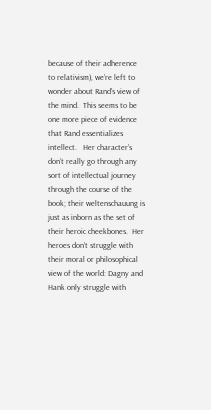because of their adherence to relativism), we’re left to wonder about Rand’s view of the mind.  This seems to be one more piece of evidence that Rand essentializes intellect.   Her character’s don’t really go through any sort of intellectual journey through the course of the book; their weltenschauung is just as inborn as the set of their heroic cheekbones.  Her heroes don’t struggle with their moral or philosophical view of the world: Dagny and Hank only struggle with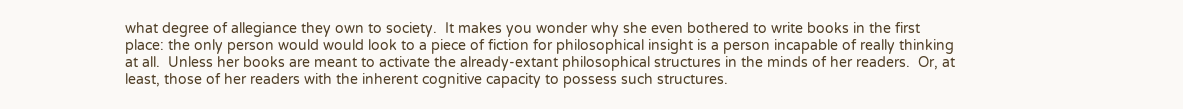what degree of allegiance they own to society.  It makes you wonder why she even bothered to write books in the first place: the only person would would look to a piece of fiction for philosophical insight is a person incapable of really thinking at all.  Unless her books are meant to activate the already-extant philosophical structures in the minds of her readers.  Or, at least, those of her readers with the inherent cognitive capacity to possess such structures.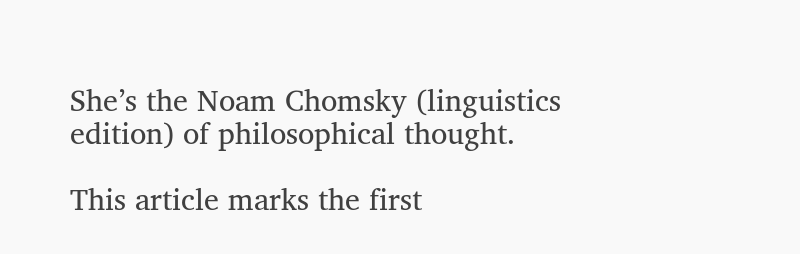She’s the Noam Chomsky (linguistics edition) of philosophical thought.

This article marks the first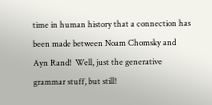time in human history that a connection has been made between Noam Chomsky and Ayn Rand!  Well, just the generative grammar stuff, but still!